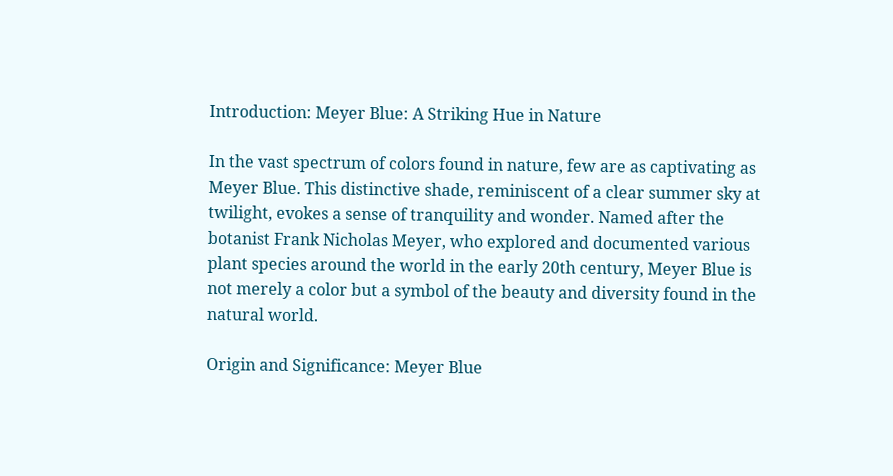Introduction: Meyer Blue: A Striking Hue in Nature

In the vast spectrum of colors found in nature, few are as captivating as Meyer Blue. This distinctive shade, reminiscent of a clear summer sky at twilight, evokes a sense of tranquility and wonder. Named after the botanist Frank Nicholas Meyer, who explored and documented various plant species around the world in the early 20th century, Meyer Blue is not merely a color but a symbol of the beauty and diversity found in the natural world.

Origin and Significance: Meyer Blue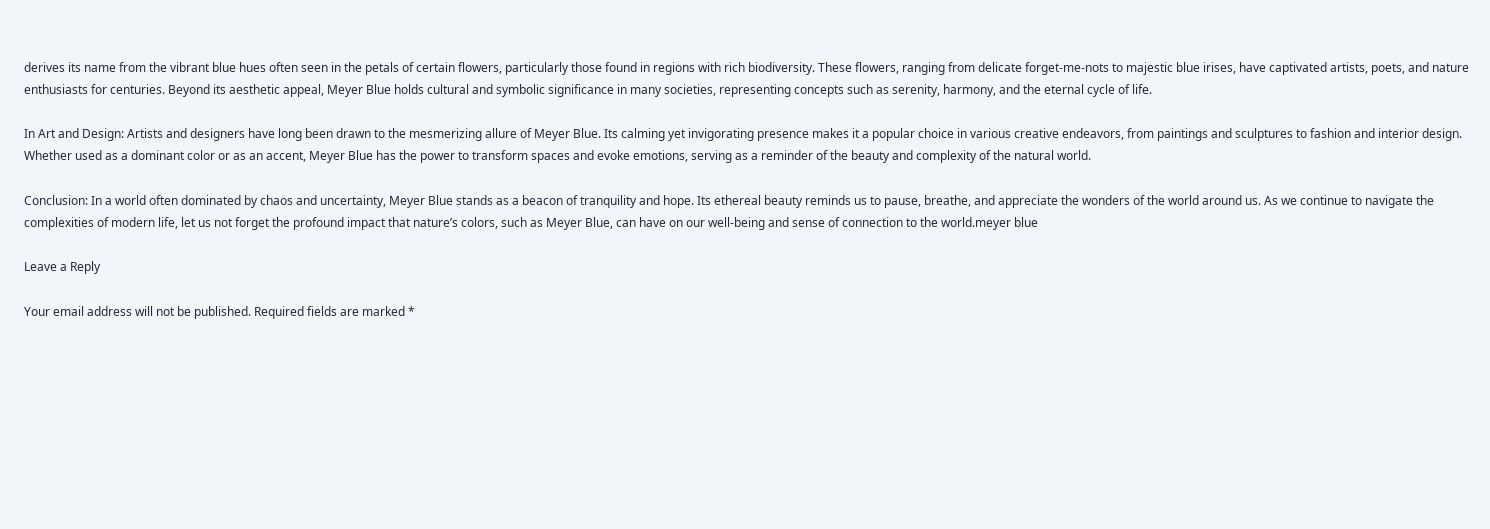derives its name from the vibrant blue hues often seen in the petals of certain flowers, particularly those found in regions with rich biodiversity. These flowers, ranging from delicate forget-me-nots to majestic blue irises, have captivated artists, poets, and nature enthusiasts for centuries. Beyond its aesthetic appeal, Meyer Blue holds cultural and symbolic significance in many societies, representing concepts such as serenity, harmony, and the eternal cycle of life.

In Art and Design: Artists and designers have long been drawn to the mesmerizing allure of Meyer Blue. Its calming yet invigorating presence makes it a popular choice in various creative endeavors, from paintings and sculptures to fashion and interior design. Whether used as a dominant color or as an accent, Meyer Blue has the power to transform spaces and evoke emotions, serving as a reminder of the beauty and complexity of the natural world.

Conclusion: In a world often dominated by chaos and uncertainty, Meyer Blue stands as a beacon of tranquility and hope. Its ethereal beauty reminds us to pause, breathe, and appreciate the wonders of the world around us. As we continue to navigate the complexities of modern life, let us not forget the profound impact that nature’s colors, such as Meyer Blue, can have on our well-being and sense of connection to the world.meyer blue

Leave a Reply

Your email address will not be published. Required fields are marked *